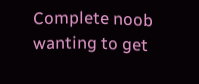Complete noob wanting to get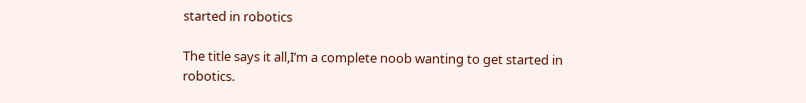started in robotics

The title says it all,I’m a complete noob wanting to get started in robotics.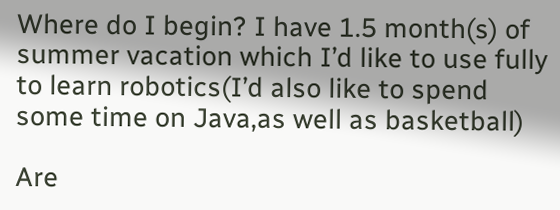Where do I begin? I have 1.5 month(s) of summer vacation which I’d like to use fully to learn robotics(I’d also like to spend some time on Java,as well as basketball)

Are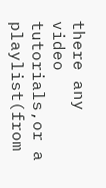there any video tutorials,or a playlist(from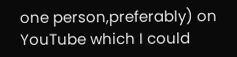one person,preferably) on YouTube which I could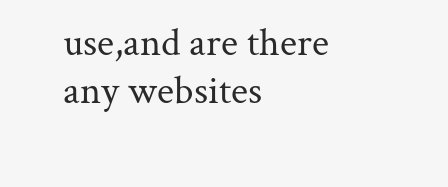use,and are there any websites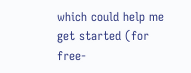which could help me get started (for free-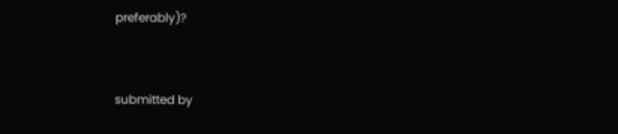preferably)?


submitted by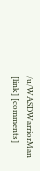/u/WASDWarriorMan
[link] [comments]